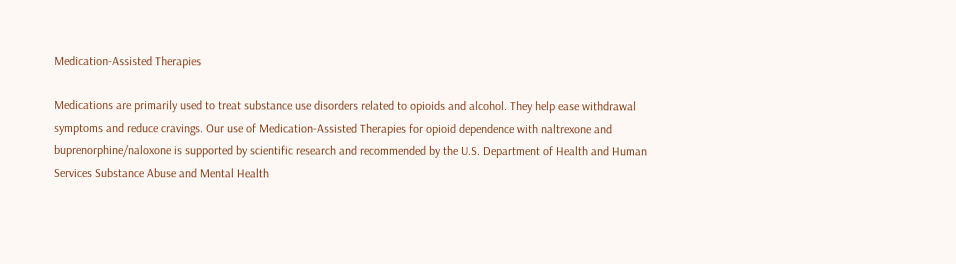Medication-Assisted Therapies

Medications are primarily used to treat substance use disorders related to opioids and alcohol. They help ease withdrawal symptoms and reduce cravings. Our use of Medication-Assisted Therapies for opioid dependence with naltrexone and buprenorphine/naloxone is supported by scientific research and recommended by the U.S. Department of Health and Human Services Substance Abuse and Mental Health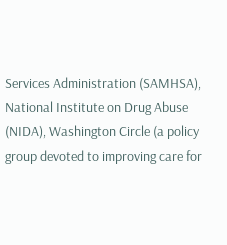Services Administration (SAMHSA), National Institute on Drug Abuse (NIDA), Washington Circle (a policy group devoted to improving care for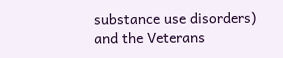substance use disorders) and the Veterans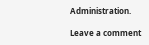Administration.

Leave a comment